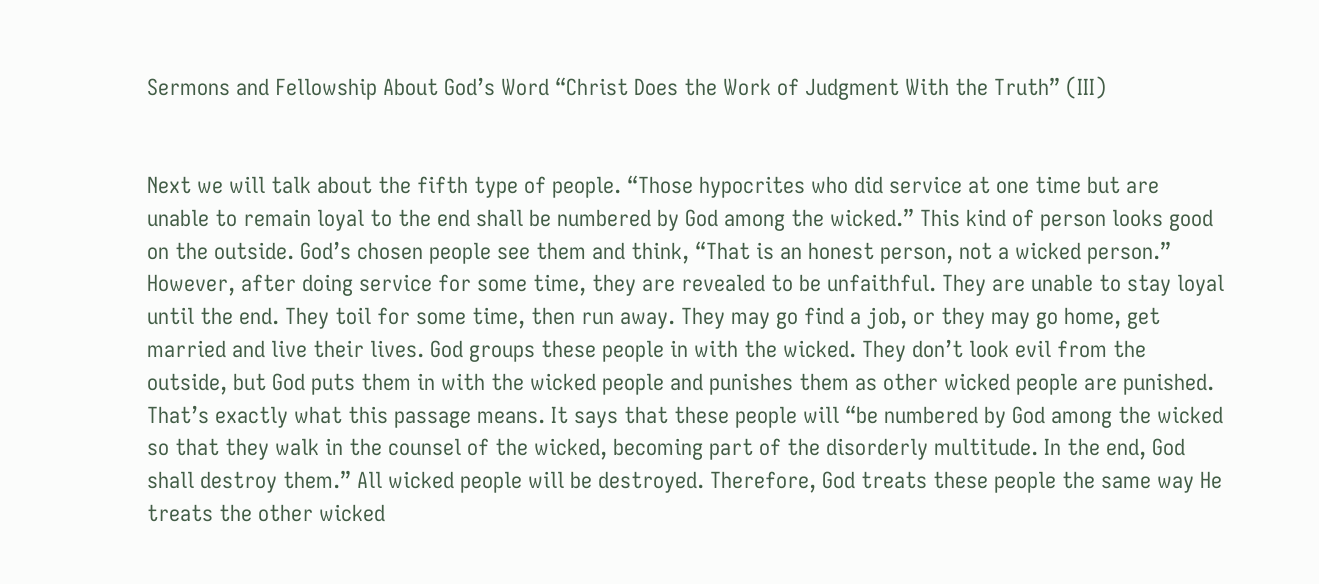Sermons and Fellowship About God’s Word “Christ Does the Work of Judgment With the Truth” (III)


Next we will talk about the fifth type of people. “Those hypocrites who did service at one time but are unable to remain loyal to the end shall be numbered by God among the wicked.” This kind of person looks good on the outside. God’s chosen people see them and think, “That is an honest person, not a wicked person.” However, after doing service for some time, they are revealed to be unfaithful. They are unable to stay loyal until the end. They toil for some time, then run away. They may go find a job, or they may go home, get married and live their lives. God groups these people in with the wicked. They don’t look evil from the outside, but God puts them in with the wicked people and punishes them as other wicked people are punished. That’s exactly what this passage means. It says that these people will “be numbered by God among the wicked so that they walk in the counsel of the wicked, becoming part of the disorderly multitude. In the end, God shall destroy them.” All wicked people will be destroyed. Therefore, God treats these people the same way He treats the other wicked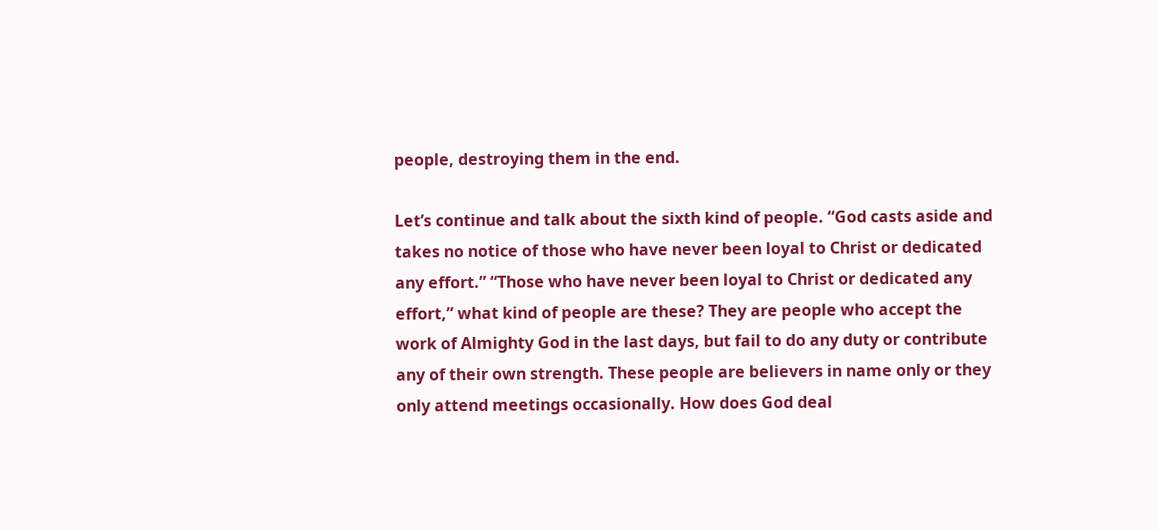people, destroying them in the end.

Let’s continue and talk about the sixth kind of people. “God casts aside and takes no notice of those who have never been loyal to Christ or dedicated any effort.” “Those who have never been loyal to Christ or dedicated any effort,” what kind of people are these? They are people who accept the work of Almighty God in the last days, but fail to do any duty or contribute any of their own strength. These people are believers in name only or they only attend meetings occasionally. How does God deal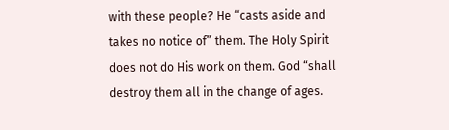with these people? He “casts aside and takes no notice of” them. The Holy Spirit does not do His work on them. God “shall destroy them all in the change of ages.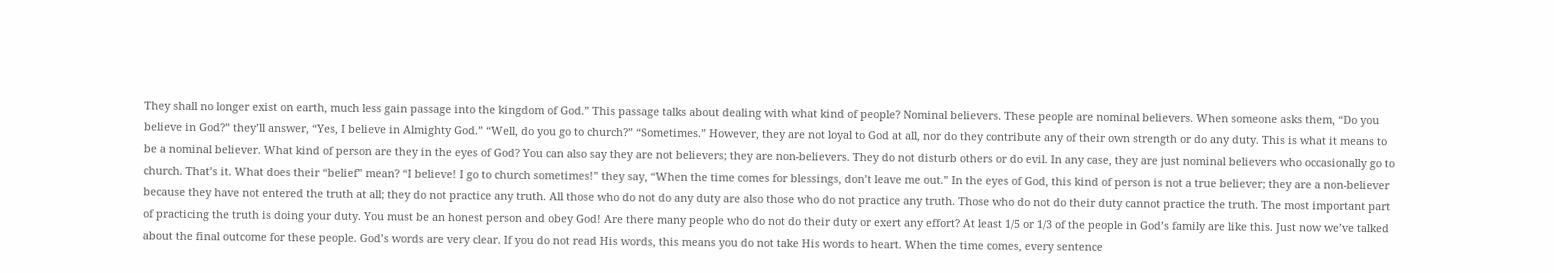They shall no longer exist on earth, much less gain passage into the kingdom of God.” This passage talks about dealing with what kind of people? Nominal believers. These people are nominal believers. When someone asks them, “Do you believe in God?” they’ll answer, “Yes, I believe in Almighty God.” “Well, do you go to church?” “Sometimes.” However, they are not loyal to God at all, nor do they contribute any of their own strength or do any duty. This is what it means to be a nominal believer. What kind of person are they in the eyes of God? You can also say they are not believers; they are non-believers. They do not disturb others or do evil. In any case, they are just nominal believers who occasionally go to church. That’s it. What does their “belief” mean? “I believe! I go to church sometimes!” they say, “When the time comes for blessings, don’t leave me out.” In the eyes of God, this kind of person is not a true believer; they are a non-believer because they have not entered the truth at all; they do not practice any truth. All those who do not do any duty are also those who do not practice any truth. Those who do not do their duty cannot practice the truth. The most important part of practicing the truth is doing your duty. You must be an honest person and obey God! Are there many people who do not do their duty or exert any effort? At least 1/5 or 1/3 of the people in God’s family are like this. Just now we’ve talked about the final outcome for these people. God’s words are very clear. If you do not read His words, this means you do not take His words to heart. When the time comes, every sentence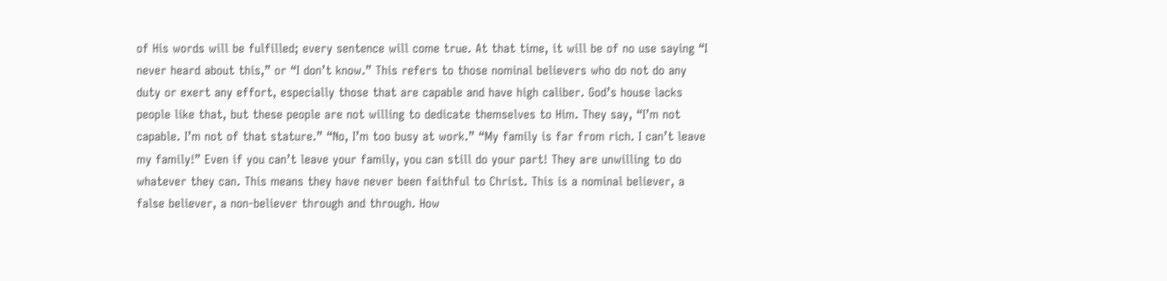of His words will be fulfilled; every sentence will come true. At that time, it will be of no use saying “I never heard about this,” or “I don’t know.” This refers to those nominal believers who do not do any duty or exert any effort, especially those that are capable and have high caliber. God’s house lacks people like that, but these people are not willing to dedicate themselves to Him. They say, “I’m not capable. I’m not of that stature.” “No, I’m too busy at work.” “My family is far from rich. I can’t leave my family!” Even if you can’t leave your family, you can still do your part! They are unwilling to do whatever they can. This means they have never been faithful to Christ. This is a nominal believer, a false believer, a non-believer through and through. How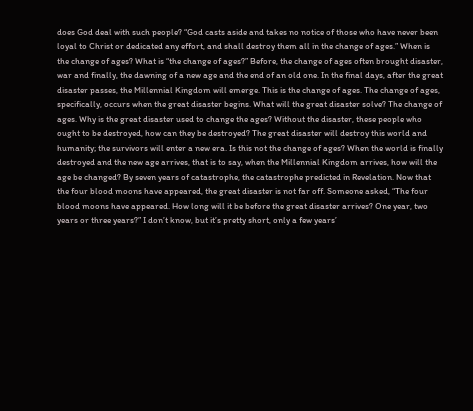does God deal with such people? “God casts aside and takes no notice of those who have never been loyal to Christ or dedicated any effort, and shall destroy them all in the change of ages.” When is the change of ages? What is “the change of ages?” Before, the change of ages often brought disaster, war and finally, the dawning of a new age and the end of an old one. In the final days, after the great disaster passes, the Millennial Kingdom will emerge. This is the change of ages. The change of ages, specifically, occurs when the great disaster begins. What will the great disaster solve? The change of ages. Why is the great disaster used to change the ages? Without the disaster, these people who ought to be destroyed, how can they be destroyed? The great disaster will destroy this world and humanity; the survivors will enter a new era. Is this not the change of ages? When the world is finally destroyed and the new age arrives, that is to say, when the Millennial Kingdom arrives, how will the age be changed? By seven years of catastrophe, the catastrophe predicted in Revelation. Now that the four blood moons have appeared, the great disaster is not far off. Someone asked, “The four blood moons have appeared. How long will it be before the great disaster arrives? One year, two years or three years?” I don’t know, but it’s pretty short, only a few years’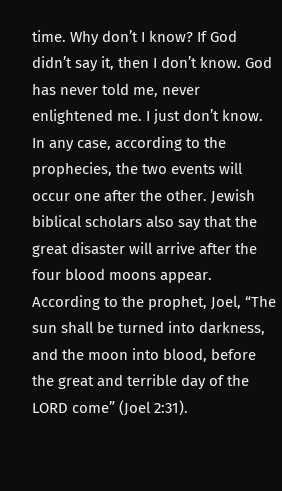time. Why don’t I know? If God didn’t say it, then I don’t know. God has never told me, never enlightened me. I just don’t know. In any case, according to the prophecies, the two events will occur one after the other. Jewish biblical scholars also say that the great disaster will arrive after the four blood moons appear. According to the prophet, Joel, “The sun shall be turned into darkness, and the moon into blood, before the great and terrible day of the LORD come” (Joel 2:31).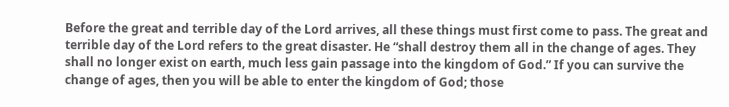Before the great and terrible day of the Lord arrives, all these things must first come to pass. The great and terrible day of the Lord refers to the great disaster. He “shall destroy them all in the change of ages. They shall no longer exist on earth, much less gain passage into the kingdom of God.” If you can survive the change of ages, then you will be able to enter the kingdom of God; those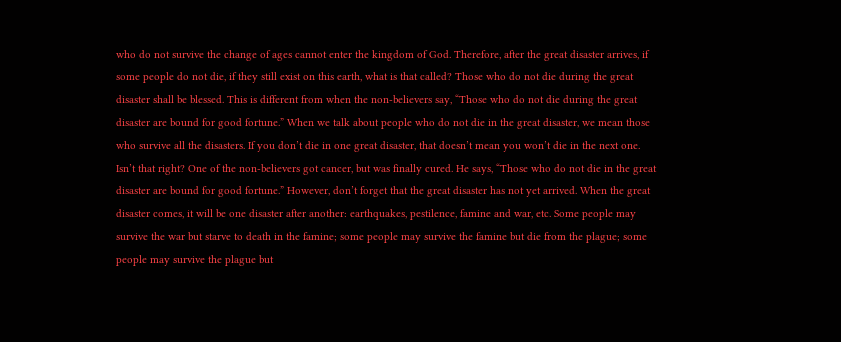who do not survive the change of ages cannot enter the kingdom of God. Therefore, after the great disaster arrives, if some people do not die, if they still exist on this earth, what is that called? Those who do not die during the great disaster shall be blessed. This is different from when the non-believers say, “Those who do not die during the great disaster are bound for good fortune.” When we talk about people who do not die in the great disaster, we mean those who survive all the disasters. If you don’t die in one great disaster, that doesn’t mean you won’t die in the next one. Isn’t that right? One of the non-believers got cancer, but was finally cured. He says, “Those who do not die in the great disaster are bound for good fortune.” However, don’t forget that the great disaster has not yet arrived. When the great disaster comes, it will be one disaster after another: earthquakes, pestilence, famine and war, etc. Some people may survive the war but starve to death in the famine; some people may survive the famine but die from the plague; some people may survive the plague but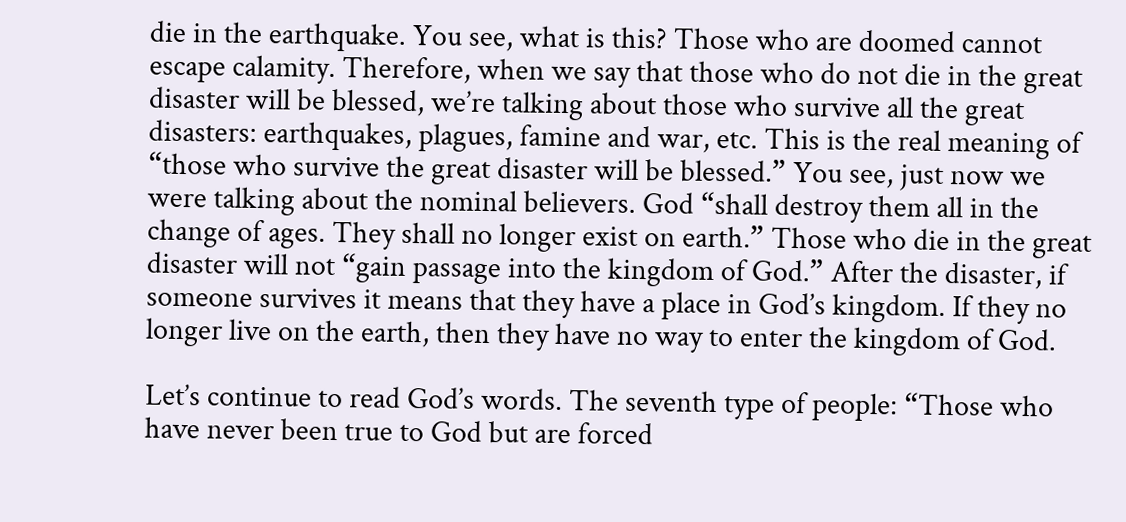die in the earthquake. You see, what is this? Those who are doomed cannot escape calamity. Therefore, when we say that those who do not die in the great disaster will be blessed, we’re talking about those who survive all the great disasters: earthquakes, plagues, famine and war, etc. This is the real meaning of “those who survive the great disaster will be blessed.” You see, just now we were talking about the nominal believers. God “shall destroy them all in the change of ages. They shall no longer exist on earth.” Those who die in the great disaster will not “gain passage into the kingdom of God.” After the disaster, if someone survives it means that they have a place in God’s kingdom. If they no longer live on the earth, then they have no way to enter the kingdom of God.

Let’s continue to read God’s words. The seventh type of people: “Those who have never been true to God but are forced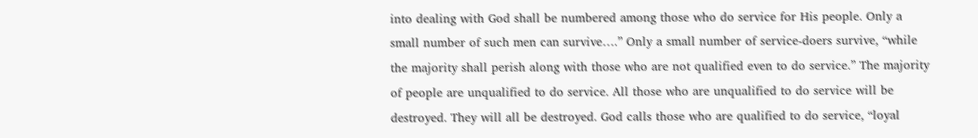into dealing with God shall be numbered among those who do service for His people. Only a small number of such men can survive….” Only a small number of service-doers survive, “while the majority shall perish along with those who are not qualified even to do service.” The majority of people are unqualified to do service. All those who are unqualified to do service will be destroyed. They will all be destroyed. God calls those who are qualified to do service, “loyal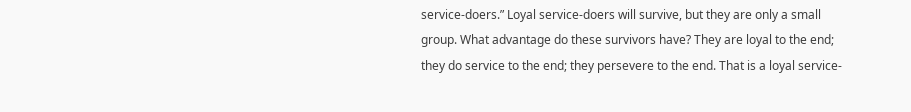service-doers.” Loyal service-doers will survive, but they are only a small group. What advantage do these survivors have? They are loyal to the end; they do service to the end; they persevere to the end. That is a loyal service-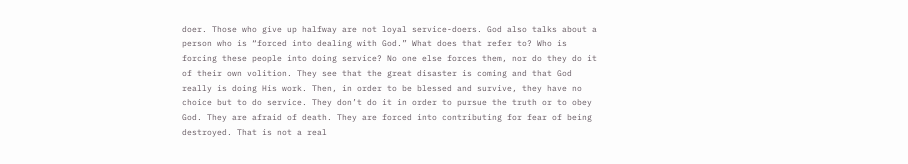doer. Those who give up halfway are not loyal service-doers. God also talks about a person who is “forced into dealing with God.” What does that refer to? Who is forcing these people into doing service? No one else forces them, nor do they do it of their own volition. They see that the great disaster is coming and that God really is doing His work. Then, in order to be blessed and survive, they have no choice but to do service. They don’t do it in order to pursue the truth or to obey God. They are afraid of death. They are forced into contributing for fear of being destroyed. That is not a real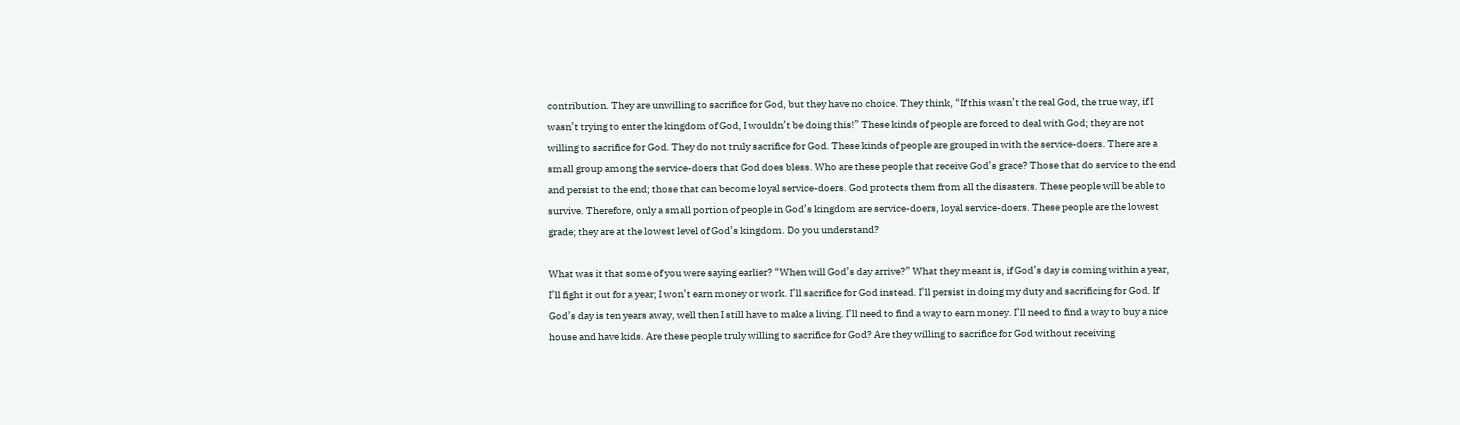contribution. They are unwilling to sacrifice for God, but they have no choice. They think, “If this wasn’t the real God, the true way, if I wasn’t trying to enter the kingdom of God, I wouldn’t be doing this!” These kinds of people are forced to deal with God; they are not willing to sacrifice for God. They do not truly sacrifice for God. These kinds of people are grouped in with the service-doers. There are a small group among the service-doers that God does bless. Who are these people that receive God’s grace? Those that do service to the end and persist to the end; those that can become loyal service-doers. God protects them from all the disasters. These people will be able to survive. Therefore, only a small portion of people in God’s kingdom are service-doers, loyal service-doers. These people are the lowest grade; they are at the lowest level of God’s kingdom. Do you understand?

What was it that some of you were saying earlier? “When will God’s day arrive?” What they meant is, if God’s day is coming within a year, I’ll fight it out for a year; I won’t earn money or work. I’ll sacrifice for God instead. I’ll persist in doing my duty and sacrificing for God. If God’s day is ten years away, well then I still have to make a living. I’ll need to find a way to earn money. I’ll need to find a way to buy a nice house and have kids. Are these people truly willing to sacrifice for God? Are they willing to sacrifice for God without receiving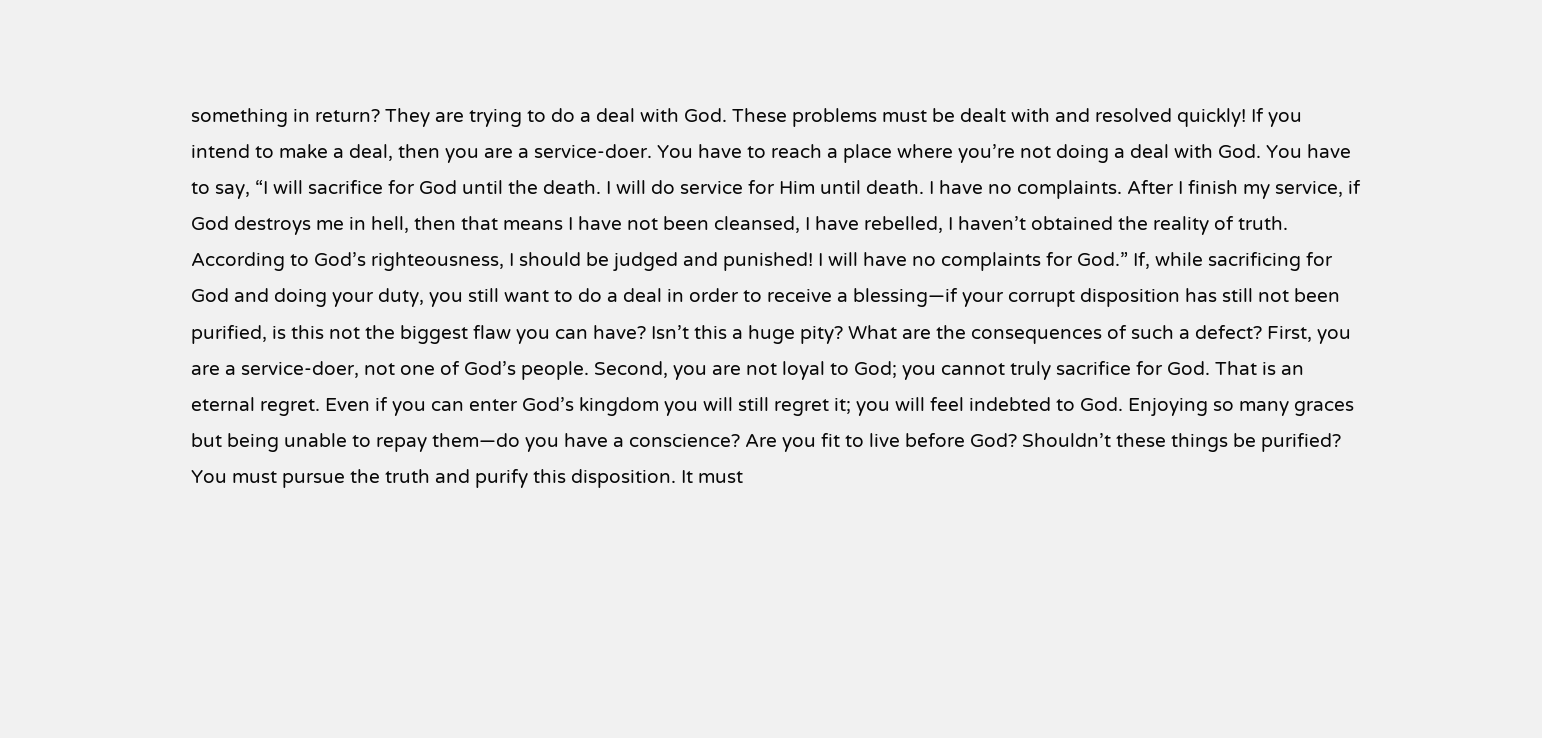something in return? They are trying to do a deal with God. These problems must be dealt with and resolved quickly! If you intend to make a deal, then you are a service-doer. You have to reach a place where you’re not doing a deal with God. You have to say, “I will sacrifice for God until the death. I will do service for Him until death. I have no complaints. After I finish my service, if God destroys me in hell, then that means I have not been cleansed, I have rebelled, I haven’t obtained the reality of truth. According to God’s righteousness, I should be judged and punished! I will have no complaints for God.” If, while sacrificing for God and doing your duty, you still want to do a deal in order to receive a blessing—if your corrupt disposition has still not been purified, is this not the biggest flaw you can have? Isn’t this a huge pity? What are the consequences of such a defect? First, you are a service-doer, not one of God’s people. Second, you are not loyal to God; you cannot truly sacrifice for God. That is an eternal regret. Even if you can enter God’s kingdom you will still regret it; you will feel indebted to God. Enjoying so many graces but being unable to repay them—do you have a conscience? Are you fit to live before God? Shouldn’t these things be purified? You must pursue the truth and purify this disposition. It must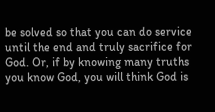be solved so that you can do service until the end and truly sacrifice for God. Or, if by knowing many truths you know God, you will think God is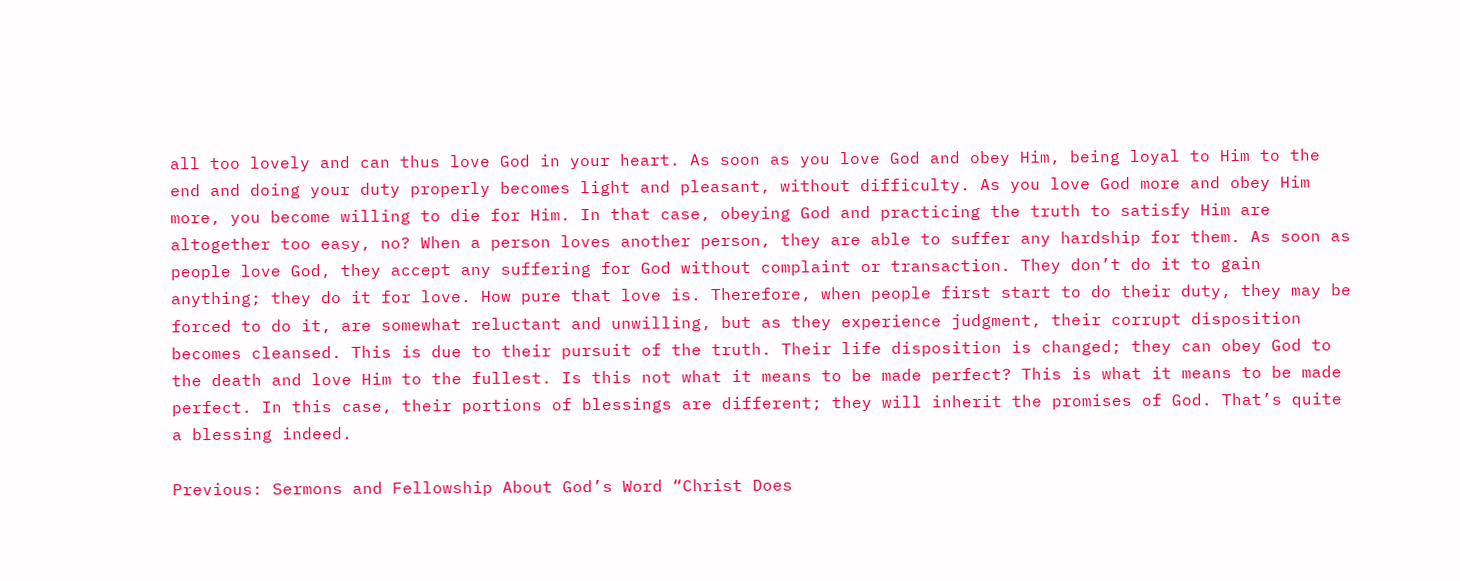all too lovely and can thus love God in your heart. As soon as you love God and obey Him, being loyal to Him to the end and doing your duty properly becomes light and pleasant, without difficulty. As you love God more and obey Him more, you become willing to die for Him. In that case, obeying God and practicing the truth to satisfy Him are altogether too easy, no? When a person loves another person, they are able to suffer any hardship for them. As soon as people love God, they accept any suffering for God without complaint or transaction. They don’t do it to gain anything; they do it for love. How pure that love is. Therefore, when people first start to do their duty, they may be forced to do it, are somewhat reluctant and unwilling, but as they experience judgment, their corrupt disposition becomes cleansed. This is due to their pursuit of the truth. Their life disposition is changed; they can obey God to the death and love Him to the fullest. Is this not what it means to be made perfect? This is what it means to be made perfect. In this case, their portions of blessings are different; they will inherit the promises of God. That’s quite a blessing indeed.

Previous: Sermons and Fellowship About God’s Word “Christ Does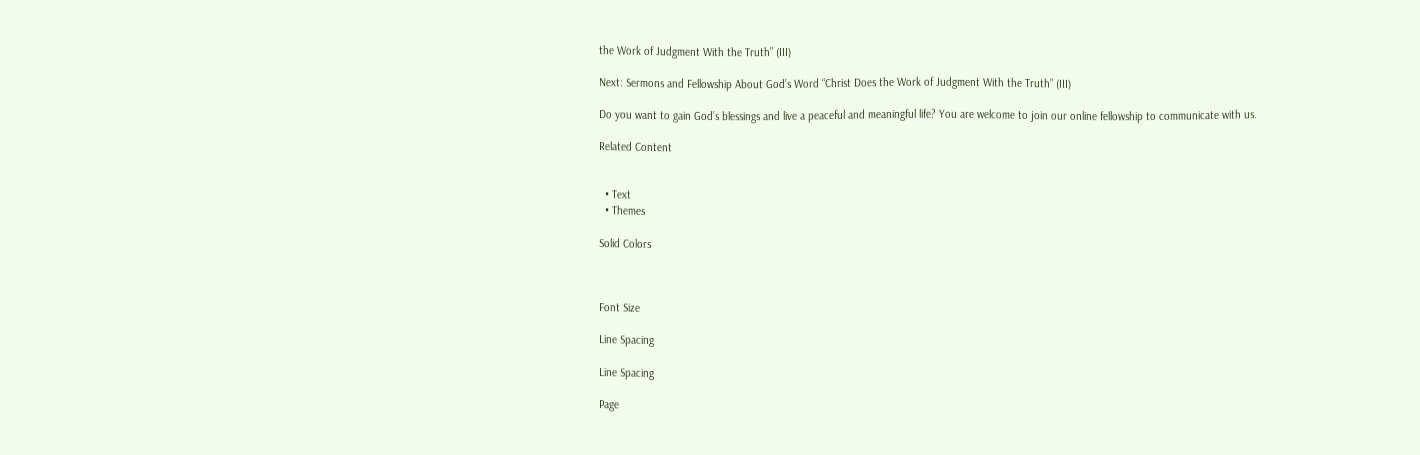the Work of Judgment With the Truth” (III)

Next: Sermons and Fellowship About God’s Word “Christ Does the Work of Judgment With the Truth” (III)

Do you want to gain God’s blessings and live a peaceful and meaningful life? You are welcome to join our online fellowship to communicate with us.

Related Content


  • Text
  • Themes

Solid Colors



Font Size

Line Spacing

Line Spacing

Page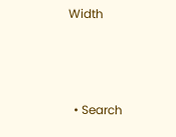Width



  • Search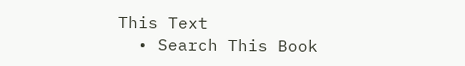This Text
  • Search This Book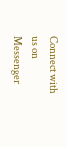Connect with us on Messenger